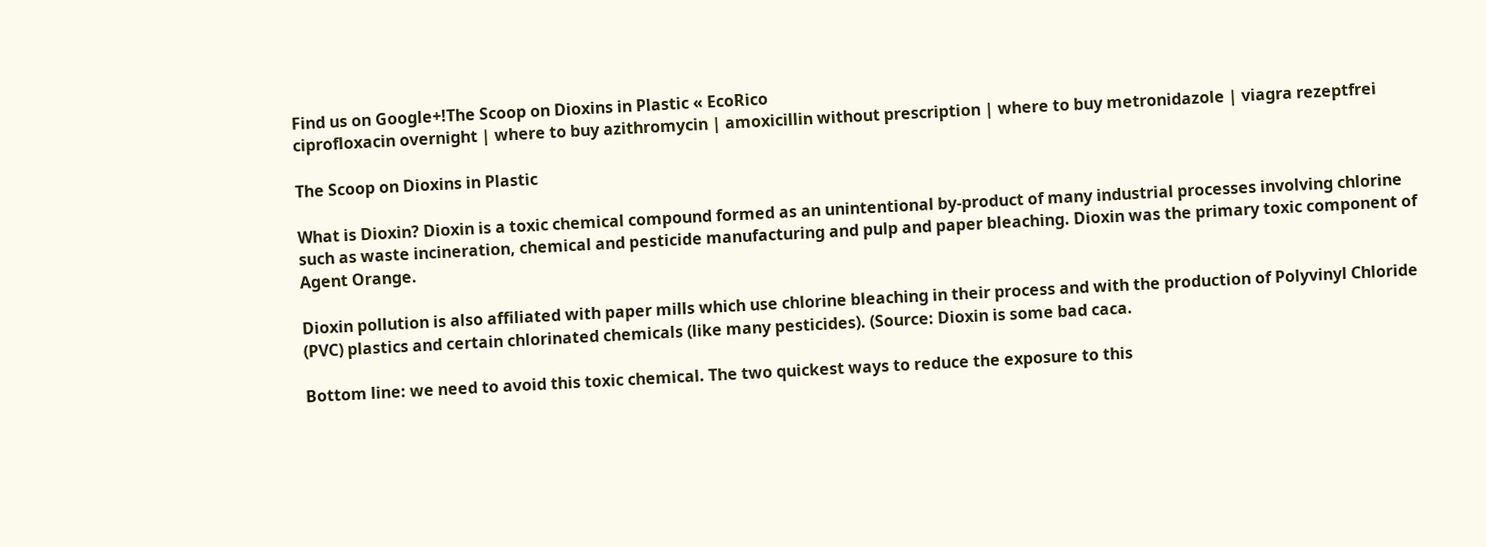Find us on Google+!The Scoop on Dioxins in Plastic « EcoRico
ciprofloxacin overnight | where to buy azithromycin | amoxicillin without prescription | where to buy metronidazole | viagra rezeptfrei

The Scoop on Dioxins in Plastic

What is Dioxin? Dioxin is a toxic chemical compound formed as an unintentional by-product of many industrial processes involving chlorine such as waste incineration, chemical and pesticide manufacturing and pulp and paper bleaching. Dioxin was the primary toxic component of Agent Orange.

Dioxin pollution is also affiliated with paper mills which use chlorine bleaching in their process and with the production of Polyvinyl Chloride (PVC) plastics and certain chlorinated chemicals (like many pesticides). (Source: Dioxin is some bad caca.

Bottom line: we need to avoid this toxic chemical. The two quickest ways to reduce the exposure to this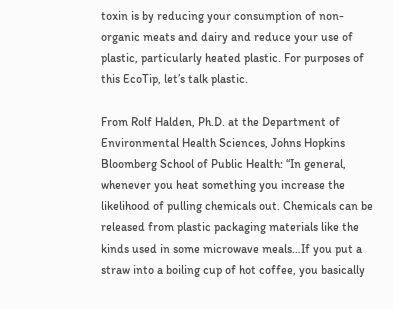toxin is by reducing your consumption of non-organic meats and dairy and reduce your use of plastic, particularly heated plastic. For purposes of this EcoTip, let’s talk plastic.

From Rolf Halden, Ph.D. at the Department of Environmental Health Sciences, Johns Hopkins Bloomberg School of Public Health: “In general, whenever you heat something you increase the likelihood of pulling chemicals out. Chemicals can be released from plastic packaging materials like the kinds used in some microwave meals…If you put a straw into a boiling cup of hot coffee, you basically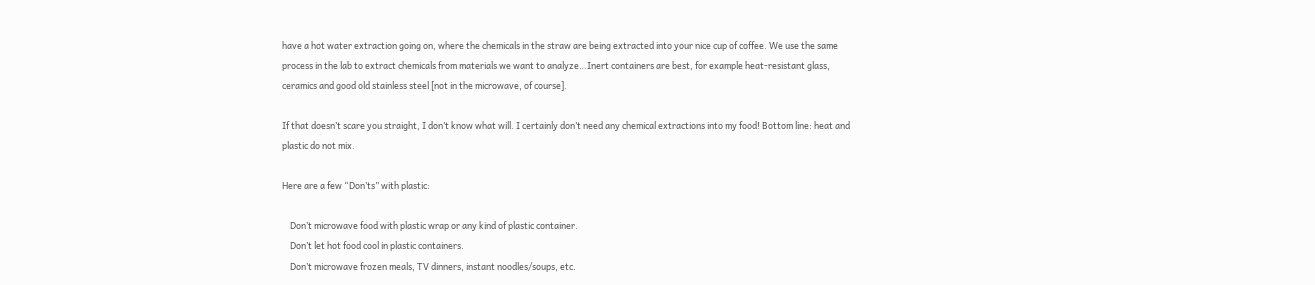have a hot water extraction going on, where the chemicals in the straw are being extracted into your nice cup of coffee. We use the same process in the lab to extract chemicals from materials we want to analyze…Inert containers are best, for example heat-resistant glass, ceramics and good old stainless steel [not in the microwave, of course].

If that doesn’t scare you straight, I don’t know what will. I certainly don’t need any chemical extractions into my food! Bottom line: heat and plastic do not mix.

Here are a few “Don’ts” with plastic:

    Don’t microwave food with plastic wrap or any kind of plastic container.
    Don’t let hot food cool in plastic containers.
    Don’t microwave frozen meals, TV dinners, instant noodles/soups, etc.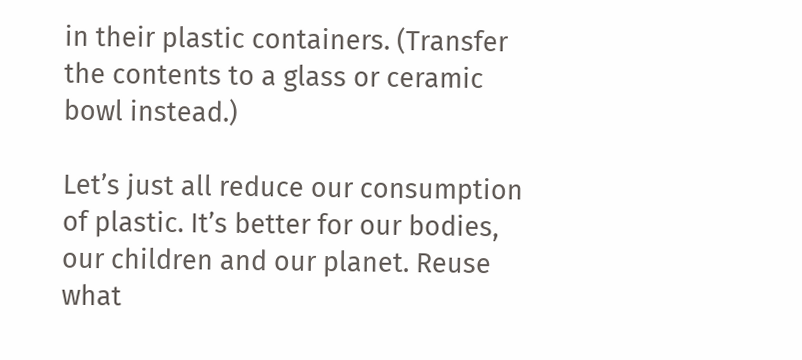in their plastic containers. (Transfer the contents to a glass or ceramic bowl instead.)

Let’s just all reduce our consumption of plastic. It’s better for our bodies, our children and our planet. Reuse what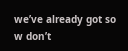we’ve already got so w don’t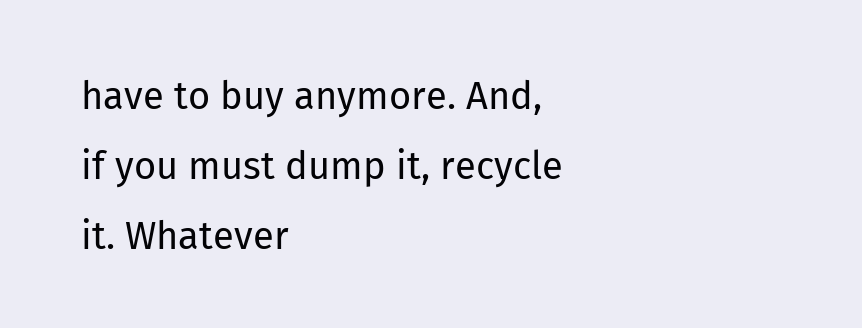have to buy anymore. And, if you must dump it, recycle it. Whatever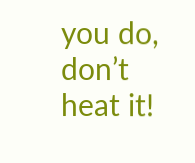you do, don’t heat it!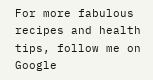For more fabulous recipes and health tips, follow me on Google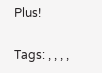Plus!

Tags: , , , ,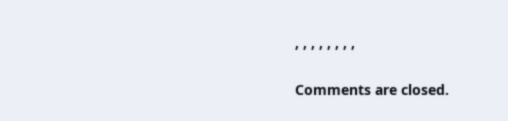, , , , , , , ,

Comments are closed.